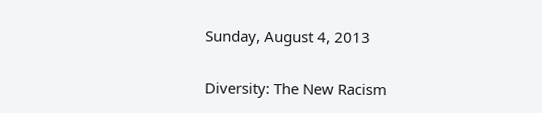Sunday, August 4, 2013

Diversity: The New Racism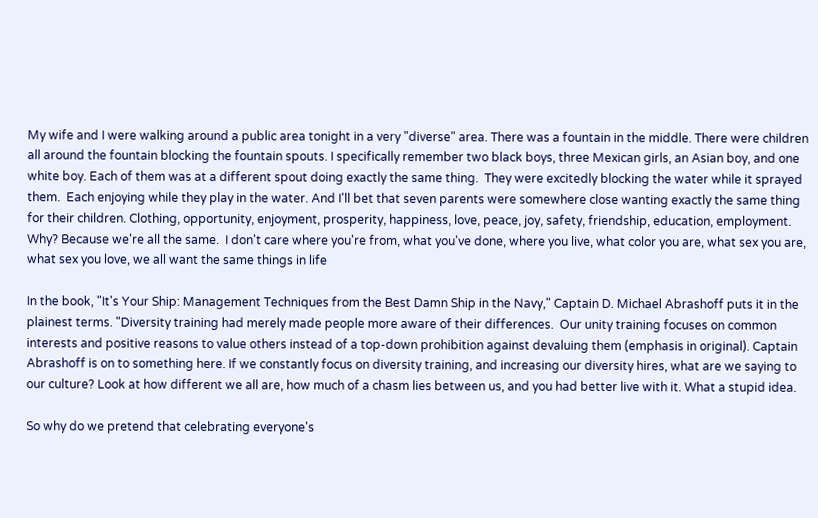My wife and I were walking around a public area tonight in a very "diverse" area. There was a fountain in the middle. There were children all around the fountain blocking the fountain spouts. I specifically remember two black boys, three Mexican girls, an Asian boy, and one white boy. Each of them was at a different spout doing exactly the same thing.  They were excitedly blocking the water while it sprayed them.  Each enjoying while they play in the water. And I'll bet that seven parents were somewhere close wanting exactly the same thing for their children. Clothing, opportunity, enjoyment, prosperity, happiness, love, peace, joy, safety, friendship, education, employment. Why? Because we're all the same.  I don't care where you're from, what you've done, where you live, what color you are, what sex you are, what sex you love, we all want the same things in life

In the book, "It's Your Ship: Management Techniques from the Best Damn Ship in the Navy," Captain D. Michael Abrashoff puts it in the plainest terms. "Diversity training had merely made people more aware of their differences.  Our unity training focuses on common interests and positive reasons to value others instead of a top-down prohibition against devaluing them (emphasis in original). Captain Abrashoff is on to something here. If we constantly focus on diversity training, and increasing our diversity hires, what are we saying to our culture? Look at how different we all are, how much of a chasm lies between us, and you had better live with it. What a stupid idea.

So why do we pretend that celebrating everyone's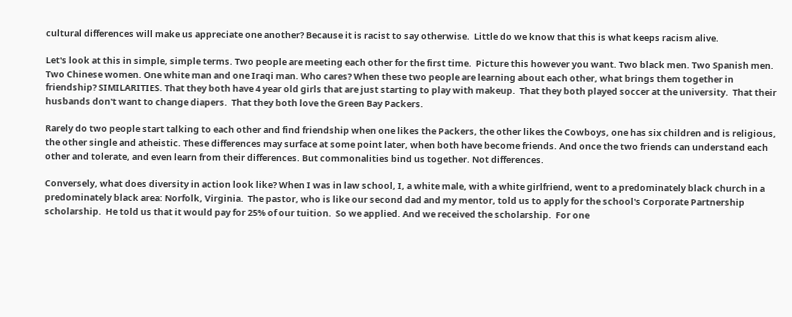cultural differences will make us appreciate one another? Because it is racist to say otherwise.  Little do we know that this is what keeps racism alive.

Let's look at this in simple, simple terms. Two people are meeting each other for the first time.  Picture this however you want. Two black men. Two Spanish men. Two Chinese women. One white man and one Iraqi man. Who cares? When these two people are learning about each other, what brings them together in friendship? SIMILARITIES. That they both have 4 year old girls that are just starting to play with makeup.  That they both played soccer at the university.  That their husbands don't want to change diapers.  That they both love the Green Bay Packers.

Rarely do two people start talking to each other and find friendship when one likes the Packers, the other likes the Cowboys, one has six children and is religious, the other single and atheistic. These differences may surface at some point later, when both have become friends. And once the two friends can understand each other and tolerate, and even learn from their differences. But commonalities bind us together. Not differences.

Conversely, what does diversity in action look like? When I was in law school, I, a white male, with a white girlfriend, went to a predominately black church in a predominately black area: Norfolk, Virginia.  The pastor, who is like our second dad and my mentor, told us to apply for the school's Corporate Partnership scholarship.  He told us that it would pay for 25% of our tuition.  So we applied. And we received the scholarship.  For one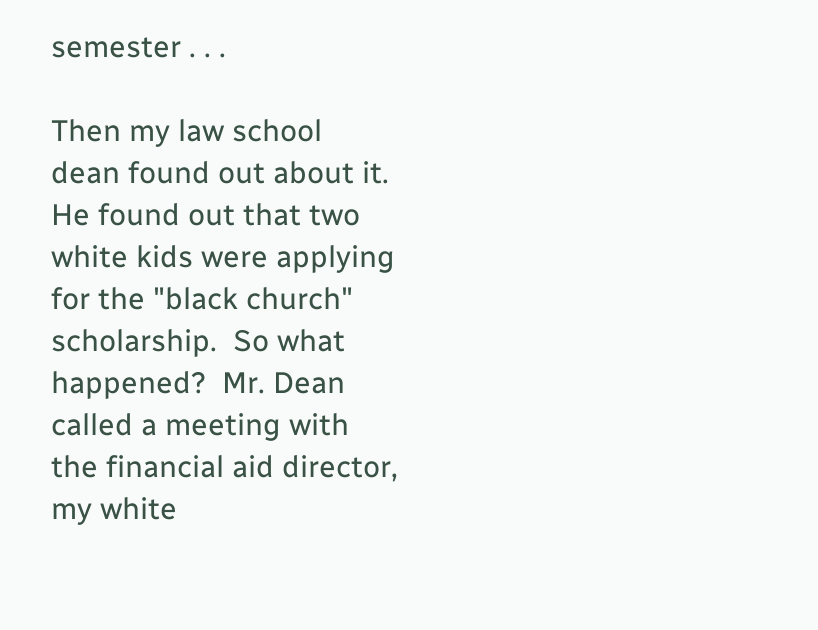semester . . .

Then my law school dean found out about it.  He found out that two white kids were applying for the "black church" scholarship.  So what happened?  Mr. Dean called a meeting with the financial aid director, my white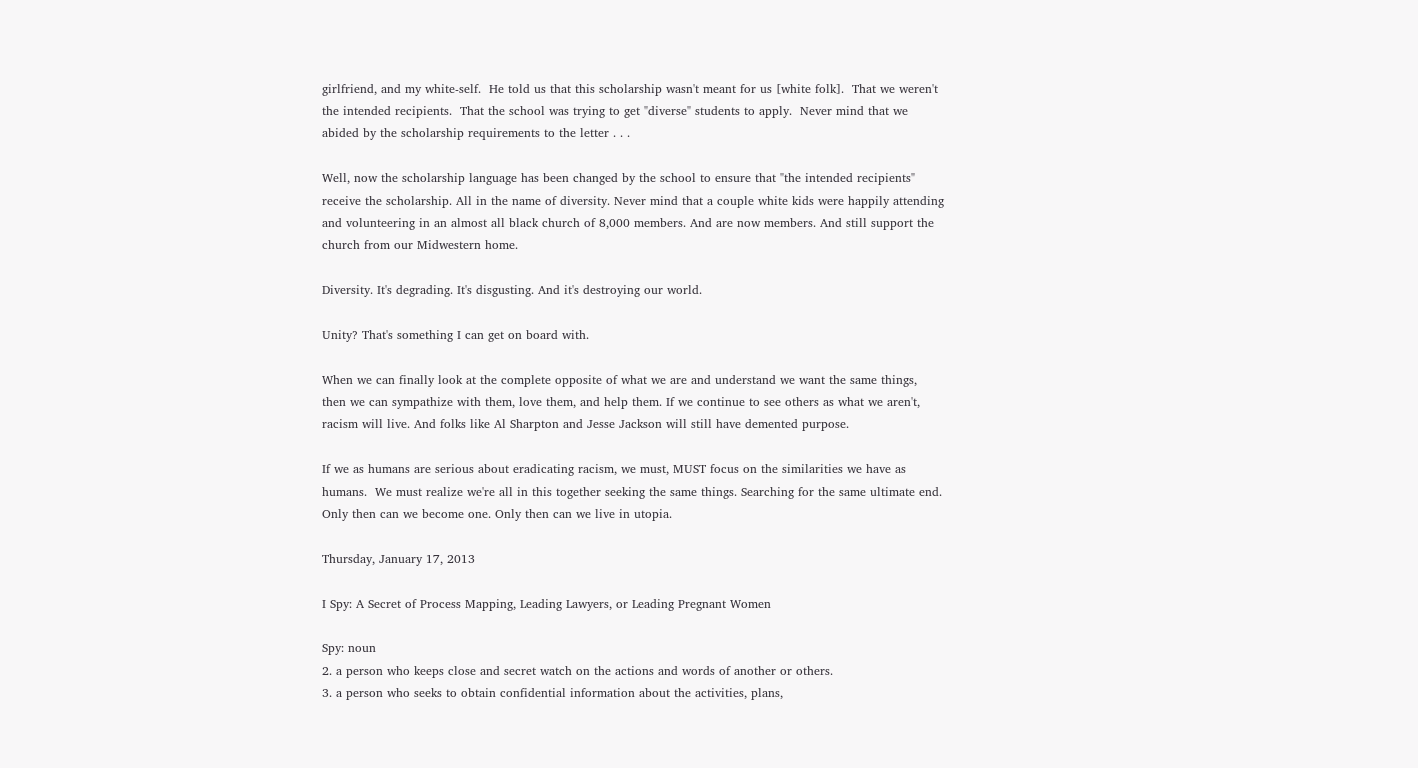girlfriend, and my white-self.  He told us that this scholarship wasn't meant for us [white folk].  That we weren't the intended recipients.  That the school was trying to get "diverse" students to apply.  Never mind that we abided by the scholarship requirements to the letter . . .

Well, now the scholarship language has been changed by the school to ensure that "the intended recipients" receive the scholarship. All in the name of diversity. Never mind that a couple white kids were happily attending and volunteering in an almost all black church of 8,000 members. And are now members. And still support the church from our Midwestern home.

Diversity. It's degrading. It's disgusting. And it's destroying our world.

Unity? That's something I can get on board with.

When we can finally look at the complete opposite of what we are and understand we want the same things, then we can sympathize with them, love them, and help them. If we continue to see others as what we aren't, racism will live. And folks like Al Sharpton and Jesse Jackson will still have demented purpose.

If we as humans are serious about eradicating racism, we must, MUST focus on the similarities we have as humans.  We must realize we're all in this together seeking the same things. Searching for the same ultimate end. Only then can we become one. Only then can we live in utopia.

Thursday, January 17, 2013

I Spy: A Secret of Process Mapping, Leading Lawyers, or Leading Pregnant Women

Spy: noun
2. a person who keeps close and secret watch on the actions and words of another or others.
3. a person who seeks to obtain confidential information about the activities, plans,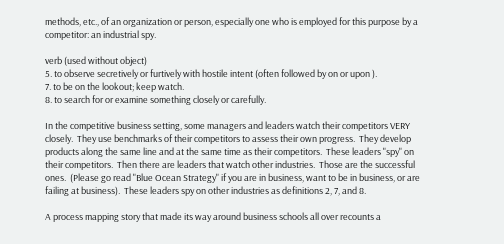methods, etc., of an organization or person, especially one who is employed for this purpose by a competitor: an industrial spy.

verb (used without object)
5. to observe secretively or furtively with hostile intent (often followed by on or upon ).
7. to be on the lookout; keep watch.
8. to search for or examine something closely or carefully.

In the competitive business setting, some managers and leaders watch their competitors VERY closely.  They use benchmarks of their competitors to assess their own progress.  They develop products along the same line and at the same time as their competitors.  These leaders "spy" on their competitors.  Then there are leaders that watch other industries.  Those are the successful ones.  (Please go read "Blue Ocean Strategy" if you are in business, want to be in business, or are failing at business).  These leaders spy on other industries as definitions 2, 7, and 8.

A process mapping story that made its way around business schools all over recounts a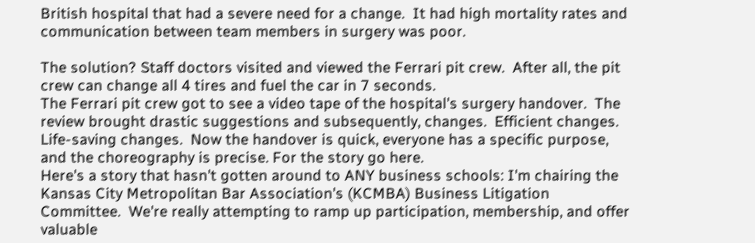British hospital that had a severe need for a change.  It had high mortality rates and communication between team members in surgery was poor.

The solution? Staff doctors visited and viewed the Ferrari pit crew.  After all, the pit crew can change all 4 tires and fuel the car in 7 seconds.
The Ferrari pit crew got to see a video tape of the hospital's surgery handover.  The review brought drastic suggestions and subsequently, changes.  Efficient changes.  Life-saving changes.  Now the handover is quick, everyone has a specific purpose, and the choreography is precise. For the story go here.
Here's a story that hasn't gotten around to ANY business schools: I'm chairing the Kansas City Metropolitan Bar Association's (KCMBA) Business Litigation Committee.  We're really attempting to ramp up participation, membership, and offer valuable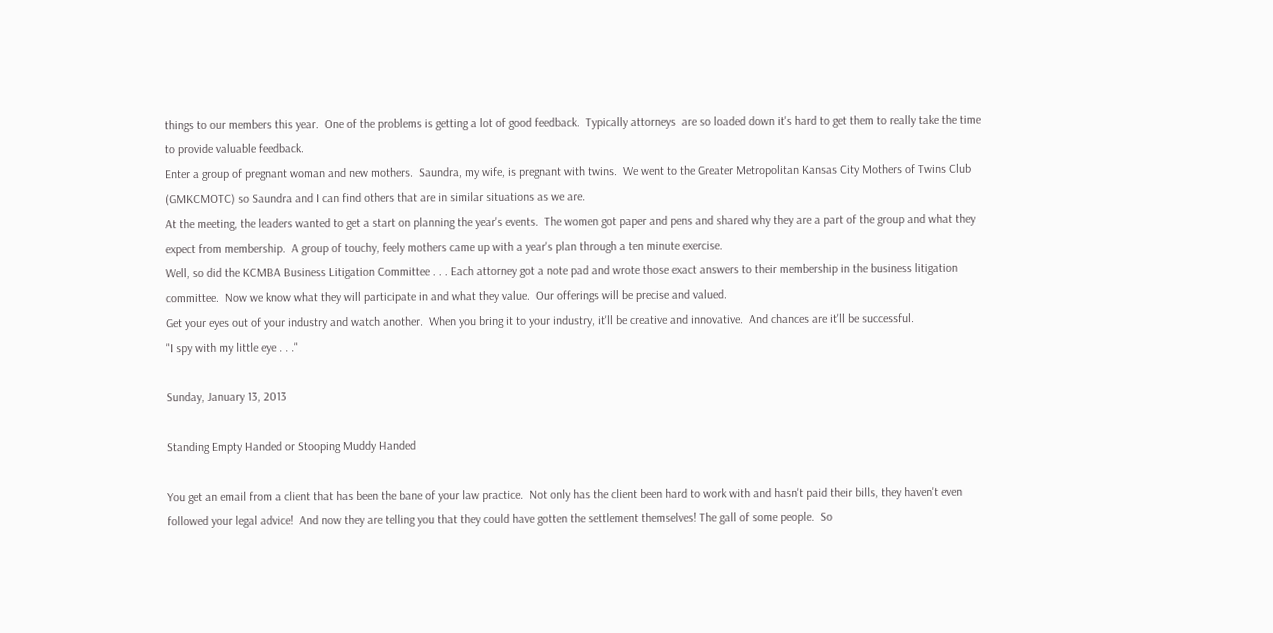things to our members this year.  One of the problems is getting a lot of good feedback.  Typically attorneys  are so loaded down it's hard to get them to really take the time to provide valuable feedback.
Enter a group of pregnant woman and new mothers.  Saundra, my wife, is pregnant with twins.  We went to the Greater Metropolitan Kansas City Mothers of Twins Club (GMKCMOTC) so Saundra and I can find others that are in similar situations as we are.
At the meeting, the leaders wanted to get a start on planning the year's events.  The women got paper and pens and shared why they are a part of the group and what they expect from membership.  A group of touchy, feely mothers came up with a year's plan through a ten minute exercise.
Well, so did the KCMBA Business Litigation Committee . . . Each attorney got a note pad and wrote those exact answers to their membership in the business litigation committee.  Now we know what they will participate in and what they value.  Our offerings will be precise and valued.
Get your eyes out of your industry and watch another.  When you bring it to your industry, it'll be creative and innovative.  And chances are it'll be successful.
"I spy with my little eye . . ."

Sunday, January 13, 2013

Standing Empty Handed or Stooping Muddy Handed

You get an email from a client that has been the bane of your law practice.  Not only has the client been hard to work with and hasn't paid their bills, they haven't even followed your legal advice!  And now they are telling you that they could have gotten the settlement themselves! The gall of some people.  So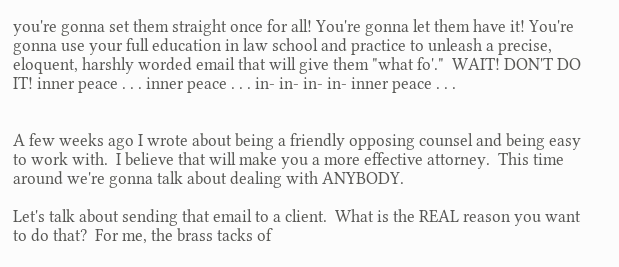you're gonna set them straight once for all! You're gonna let them have it! You're gonna use your full education in law school and practice to unleash a precise, eloquent, harshly worded email that will give them "what fo'."  WAIT! DON'T DO IT! inner peace . . . inner peace . . . in- in- in- in- inner peace . . .


A few weeks ago I wrote about being a friendly opposing counsel and being easy to work with.  I believe that will make you a more effective attorney.  This time around we're gonna talk about dealing with ANYBODY.

Let's talk about sending that email to a client.  What is the REAL reason you want to do that?  For me, the brass tacks of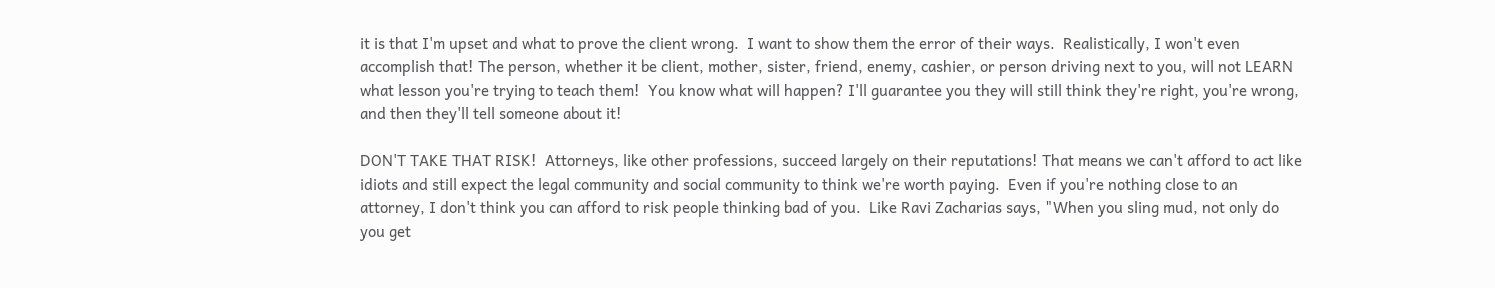it is that I'm upset and what to prove the client wrong.  I want to show them the error of their ways.  Realistically, I won't even accomplish that! The person, whether it be client, mother, sister, friend, enemy, cashier, or person driving next to you, will not LEARN what lesson you're trying to teach them!  You know what will happen? I'll guarantee you they will still think they're right, you're wrong, and then they'll tell someone about it!

DON'T TAKE THAT RISK!  Attorneys, like other professions, succeed largely on their reputations! That means we can't afford to act like idiots and still expect the legal community and social community to think we're worth paying.  Even if you're nothing close to an attorney, I don't think you can afford to risk people thinking bad of you.  Like Ravi Zacharias says, "When you sling mud, not only do you get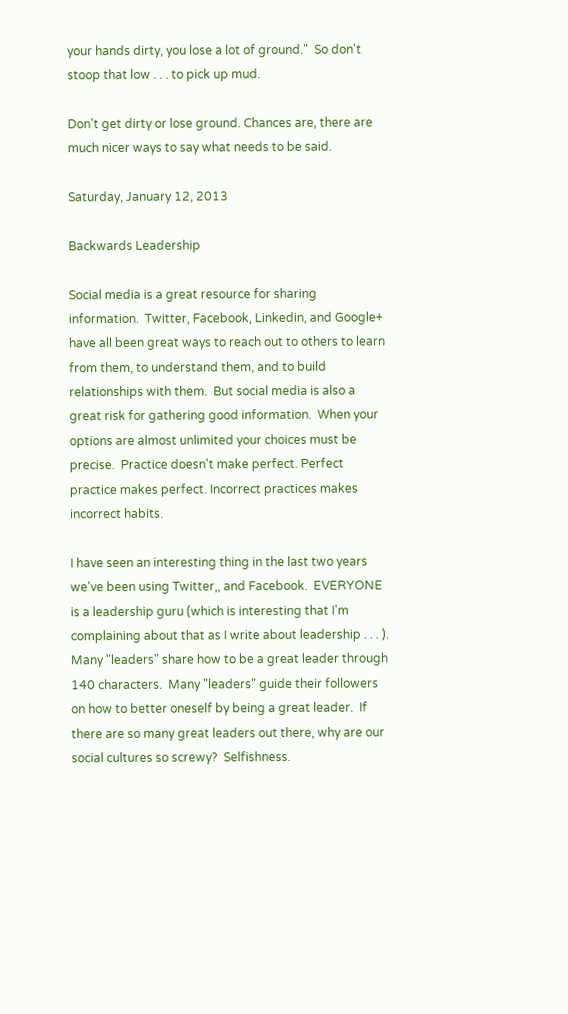your hands dirty, you lose a lot of ground."  So don't stoop that low . . . to pick up mud.

Don't get dirty or lose ground. Chances are, there are much nicer ways to say what needs to be said.

Saturday, January 12, 2013

Backwards Leadership

Social media is a great resource for sharing information.  Twitter, Facebook, Linkedin, and Google+ have all been great ways to reach out to others to learn from them, to understand them, and to build relationships with them.  But social media is also a great risk for gathering good information.  When your options are almost unlimited your choices must be precise.  Practice doesn't make perfect. Perfect practice makes perfect. Incorrect practices makes incorrect habits.

I have seen an interesting thing in the last two years we've been using Twitter,, and Facebook.  EVERYONE is a leadership guru (which is interesting that I'm complaining about that as I write about leadership . . . ).  Many "leaders" share how to be a great leader through 140 characters.  Many "leaders" guide their followers on how to better oneself by being a great leader.  If there are so many great leaders out there, why are our social cultures so screwy?  Selfishness.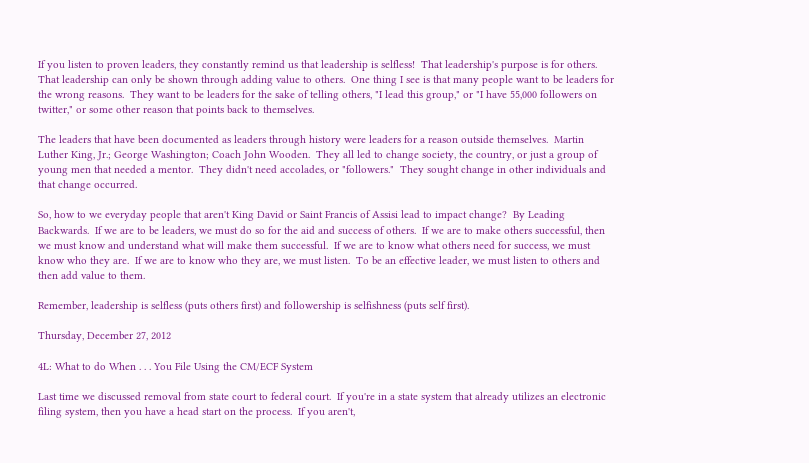If you listen to proven leaders, they constantly remind us that leadership is selfless!  That leadership's purpose is for others.  That leadership can only be shown through adding value to others.  One thing I see is that many people want to be leaders for the wrong reasons.  They want to be leaders for the sake of telling others, "I lead this group," or "I have 55,000 followers on twitter," or some other reason that points back to themselves.

The leaders that have been documented as leaders through history were leaders for a reason outside themselves.  Martin Luther King, Jr.; George Washington; Coach John Wooden.  They all led to change society, the country, or just a group of young men that needed a mentor.  They didn't need accolades, or "followers."  They sought change in other individuals and that change occurred.

So, how to we everyday people that aren't King David or Saint Francis of Assisi lead to impact change?  By Leading Backwards.  If we are to be leaders, we must do so for the aid and success of others.  If we are to make others successful, then we must know and understand what will make them successful.  If we are to know what others need for success, we must know who they are.  If we are to know who they are, we must listen.  To be an effective leader, we must listen to others and then add value to them.

Remember, leadership is selfless (puts others first) and followership is selfishness (puts self first).

Thursday, December 27, 2012

4L: What to do When . . . You File Using the CM/ECF System

Last time we discussed removal from state court to federal court.  If you're in a state system that already utilizes an electronic filing system, then you have a head start on the process.  If you aren't,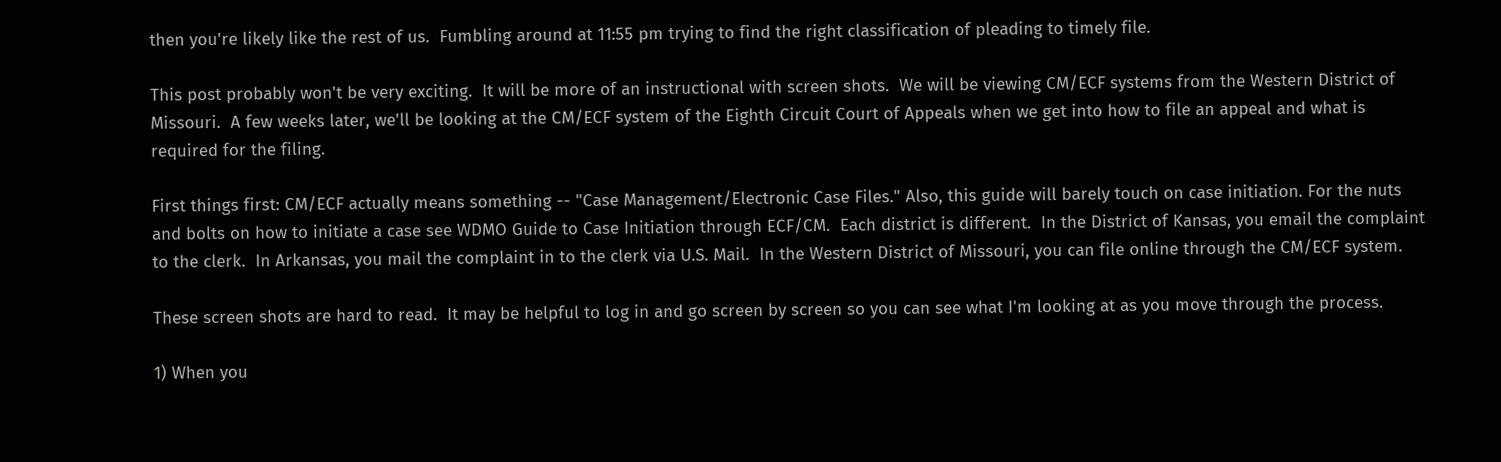then you're likely like the rest of us.  Fumbling around at 11:55 pm trying to find the right classification of pleading to timely file.

This post probably won't be very exciting.  It will be more of an instructional with screen shots.  We will be viewing CM/ECF systems from the Western District of Missouri.  A few weeks later, we'll be looking at the CM/ECF system of the Eighth Circuit Court of Appeals when we get into how to file an appeal and what is required for the filing.

First things first: CM/ECF actually means something -- "Case Management/Electronic Case Files." Also, this guide will barely touch on case initiation. For the nuts and bolts on how to initiate a case see WDMO Guide to Case Initiation through ECF/CM.  Each district is different.  In the District of Kansas, you email the complaint to the clerk.  In Arkansas, you mail the complaint in to the clerk via U.S. Mail.  In the Western District of Missouri, you can file online through the CM/ECF system.

These screen shots are hard to read.  It may be helpful to log in and go screen by screen so you can see what I'm looking at as you move through the process.

1) When you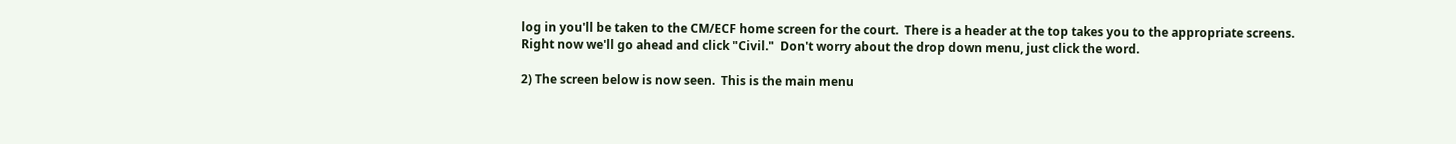log in you'll be taken to the CM/ECF home screen for the court.  There is a header at the top takes you to the appropriate screens.  Right now we'll go ahead and click "Civil."  Don't worry about the drop down menu, just click the word.

2) The screen below is now seen.  This is the main menu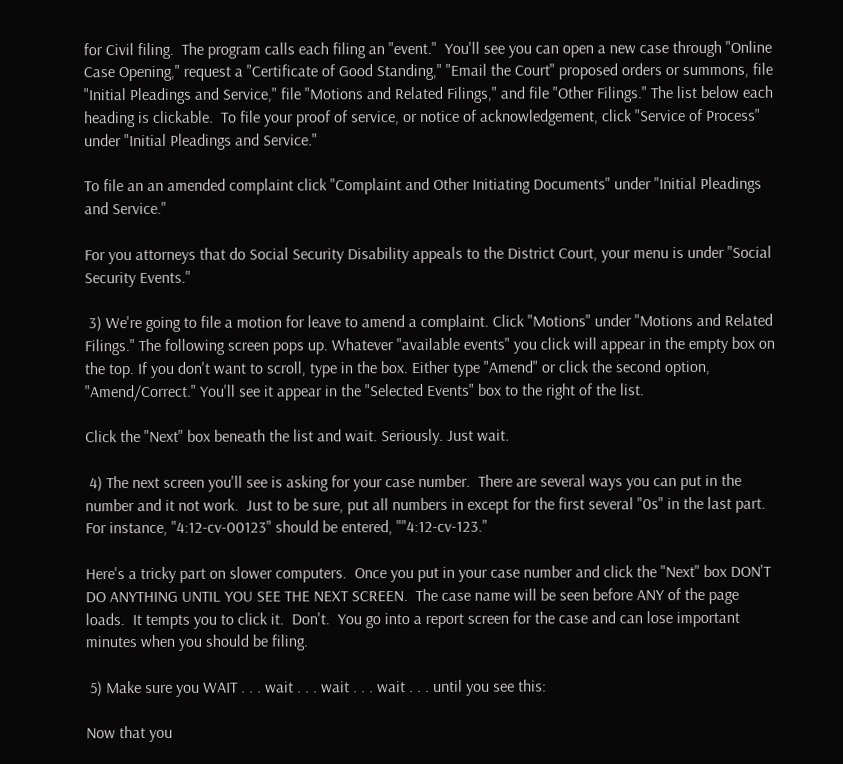for Civil filing.  The program calls each filing an "event."  You'll see you can open a new case through "Online Case Opening," request a "Certificate of Good Standing," "Email the Court" proposed orders or summons, file "Initial Pleadings and Service," file "Motions and Related Filings," and file "Other Filings." The list below each heading is clickable.  To file your proof of service, or notice of acknowledgement, click "Service of Process" under "Initial Pleadings and Service."

To file an an amended complaint click "Complaint and Other Initiating Documents" under "Initial Pleadings and Service."

For you attorneys that do Social Security Disability appeals to the District Court, your menu is under "Social Security Events."

 3) We're going to file a motion for leave to amend a complaint. Click "Motions" under "Motions and Related Filings." The following screen pops up. Whatever "available events" you click will appear in the empty box on the top. If you don't want to scroll, type in the box. Either type "Amend" or click the second option, "Amend/Correct." You'll see it appear in the "Selected Events" box to the right of the list.

Click the "Next" box beneath the list and wait. Seriously. Just wait.

 4) The next screen you'll see is asking for your case number.  There are several ways you can put in the number and it not work.  Just to be sure, put all numbers in except for the first several "0s" in the last part.  For instance, "4:12-cv-00123" should be entered, ""4:12-cv-123."

Here's a tricky part on slower computers.  Once you put in your case number and click the "Next" box DON'T DO ANYTHING UNTIL YOU SEE THE NEXT SCREEN.  The case name will be seen before ANY of the page loads.  It tempts you to click it.  Don't.  You go into a report screen for the case and can lose important minutes when you should be filing.

 5) Make sure you WAIT . . . wait . . . wait . . . wait . . . until you see this:

Now that you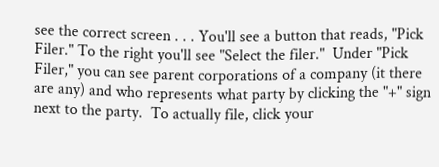see the correct screen . . . You'll see a button that reads, "Pick Filer." To the right you'll see "Select the filer."  Under "Pick Filer," you can see parent corporations of a company (it there are any) and who represents what party by clicking the "+" sign next to the party.  To actually file, click your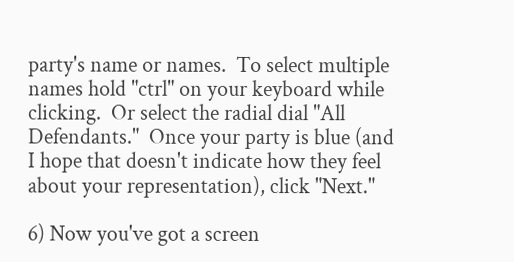party's name or names.  To select multiple names hold "ctrl" on your keyboard while clicking.  Or select the radial dial "All Defendants."  Once your party is blue (and I hope that doesn't indicate how they feel about your representation), click "Next."

6) Now you've got a screen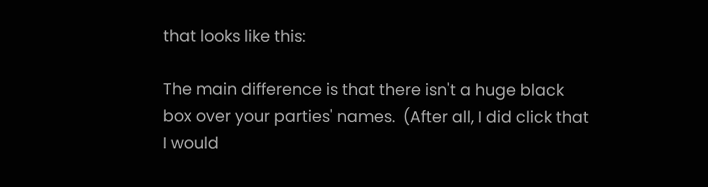that looks like this:

The main difference is that there isn't a huge black box over your parties' names.  (After all, I did click that I would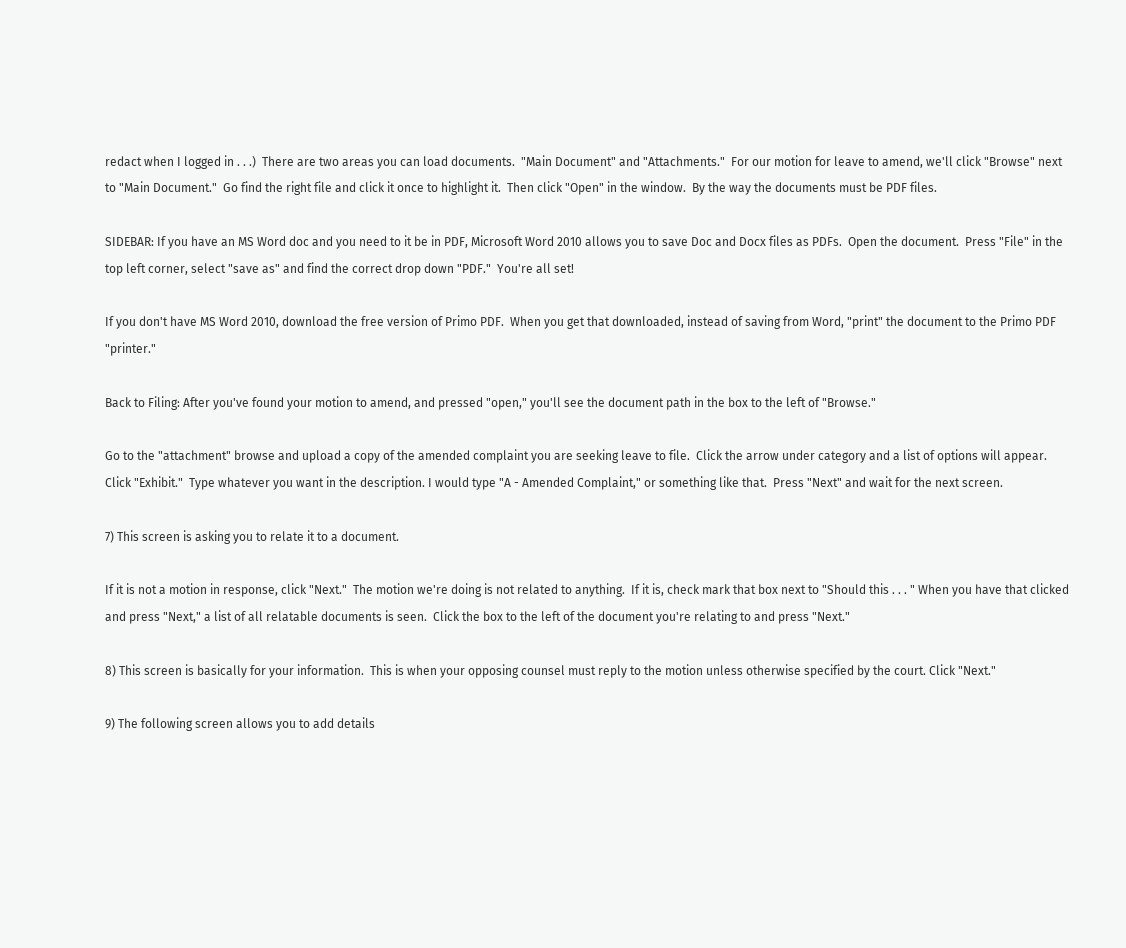redact when I logged in . . .)  There are two areas you can load documents.  "Main Document" and "Attachments."  For our motion for leave to amend, we'll click "Browse" next to "Main Document."  Go find the right file and click it once to highlight it.  Then click "Open" in the window.  By the way the documents must be PDF files.

SIDEBAR: If you have an MS Word doc and you need to it be in PDF, Microsoft Word 2010 allows you to save Doc and Docx files as PDFs.  Open the document.  Press "File" in the top left corner, select "save as" and find the correct drop down "PDF."  You're all set!

If you don't have MS Word 2010, download the free version of Primo PDF.  When you get that downloaded, instead of saving from Word, "print" the document to the Primo PDF "printer."

Back to Filing: After you've found your motion to amend, and pressed "open," you'll see the document path in the box to the left of "Browse."

Go to the "attachment" browse and upload a copy of the amended complaint you are seeking leave to file.  Click the arrow under category and a list of options will appear.  Click "Exhibit."  Type whatever you want in the description. I would type "A - Amended Complaint," or something like that.  Press "Next" and wait for the next screen.

7) This screen is asking you to relate it to a document.

If it is not a motion in response, click "Next."  The motion we're doing is not related to anything.  If it is, check mark that box next to "Should this . . . " When you have that clicked and press "Next," a list of all relatable documents is seen.  Click the box to the left of the document you're relating to and press "Next."

8) This screen is basically for your information.  This is when your opposing counsel must reply to the motion unless otherwise specified by the court. Click "Next."

9) The following screen allows you to add details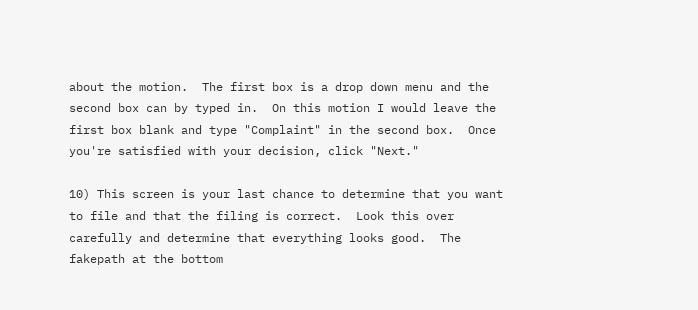about the motion.  The first box is a drop down menu and the second box can by typed in.  On this motion I would leave the first box blank and type "Complaint" in the second box.  Once you're satisfied with your decision, click "Next."

10) This screen is your last chance to determine that you want to file and that the filing is correct.  Look this over carefully and determine that everything looks good.  The fakepath at the bottom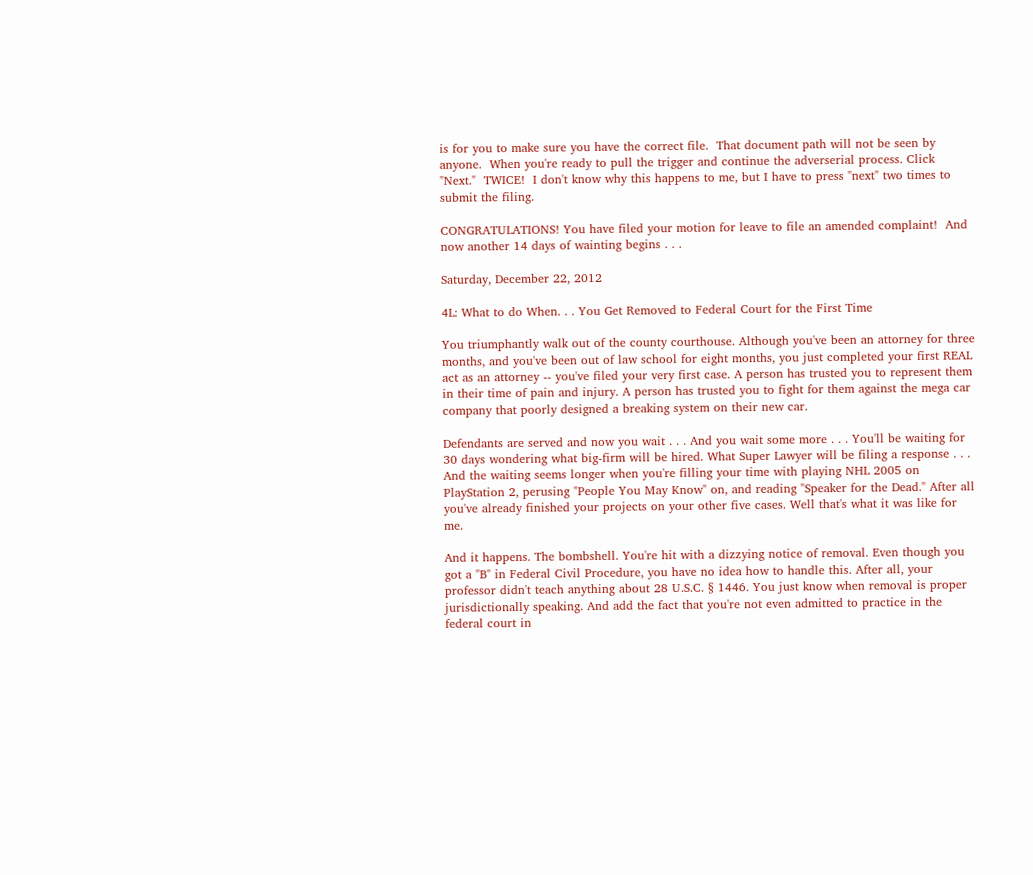is for you to make sure you have the correct file.  That document path will not be seen by anyone.  When you're ready to pull the trigger and continue the adverserial process. Click "Next."  TWICE!  I don't know why this happens to me, but I have to press "next" two times to submit the filing.

CONGRATULATIONS! You have filed your motion for leave to file an amended complaint!  And now another 14 days of wainting begins . . .

Saturday, December 22, 2012

4L: What to do When. . . You Get Removed to Federal Court for the First Time

You triumphantly walk out of the county courthouse. Although you've been an attorney for three months, and you've been out of law school for eight months, you just completed your first REAL act as an attorney -- you've filed your very first case. A person has trusted you to represent them in their time of pain and injury. A person has trusted you to fight for them against the mega car company that poorly designed a breaking system on their new car.

Defendants are served and now you wait . . . And you wait some more . . . You'll be waiting for 30 days wondering what big-firm will be hired. What Super Lawyer will be filing a response . . . And the waiting seems longer when you're filling your time with playing NHL 2005 on PlayStation 2, perusing "People You May Know" on, and reading "Speaker for the Dead." After all you've already finished your projects on your other five cases. Well that's what it was like for me.

And it happens. The bombshell. You're hit with a dizzying notice of removal. Even though you got a "B" in Federal Civil Procedure, you have no idea how to handle this. After all, your professor didn't teach anything about 28 U.S.C. § 1446. You just know when removal is proper jurisdictionally speaking. And add the fact that you're not even admitted to practice in the federal court in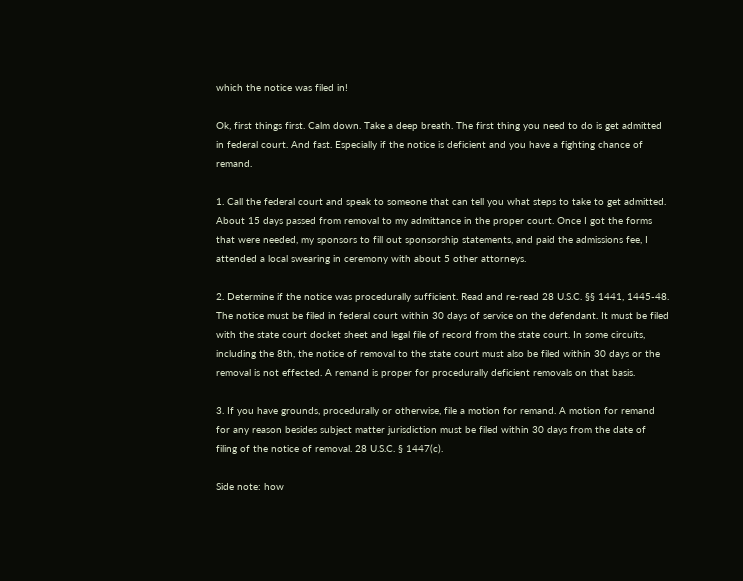which the notice was filed in!

Ok, first things first. Calm down. Take a deep breath. The first thing you need to do is get admitted in federal court. And fast. Especially if the notice is deficient and you have a fighting chance of remand.

1. Call the federal court and speak to someone that can tell you what steps to take to get admitted. About 15 days passed from removal to my admittance in the proper court. Once I got the forms that were needed, my sponsors to fill out sponsorship statements, and paid the admissions fee, I attended a local swearing in ceremony with about 5 other attorneys.

2. Determine if the notice was procedurally sufficient. Read and re-read 28 U.S.C. §§ 1441, 1445-48. The notice must be filed in federal court within 30 days of service on the defendant. It must be filed with the state court docket sheet and legal file of record from the state court. In some circuits, including the 8th, the notice of removal to the state court must also be filed within 30 days or the removal is not effected. A remand is proper for procedurally deficient removals on that basis.

3. If you have grounds, procedurally or otherwise, file a motion for remand. A motion for remand for any reason besides subject matter jurisdiction must be filed within 30 days from the date of filing of the notice of removal. 28 U.S.C. § 1447(c).

Side note: how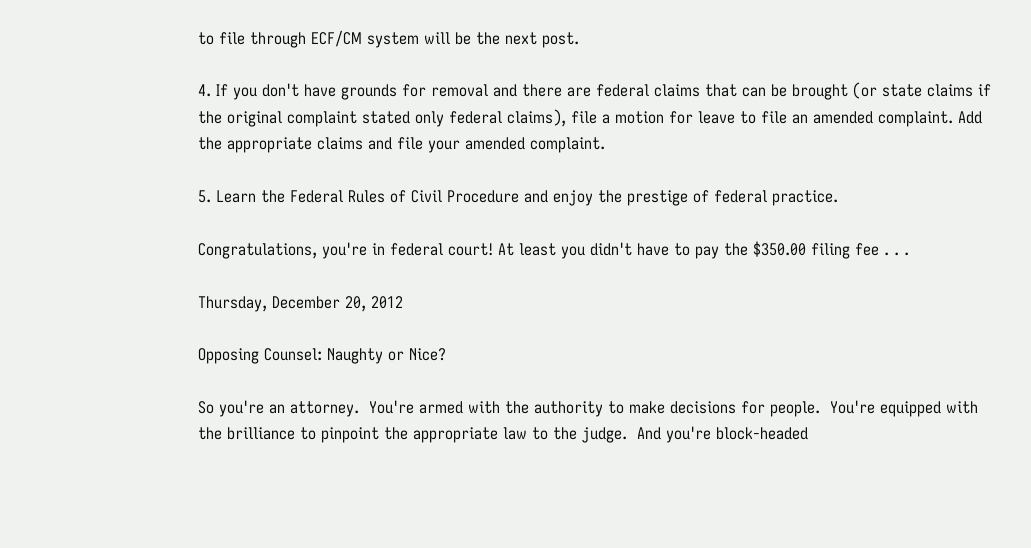to file through ECF/CM system will be the next post.

4. If you don't have grounds for removal and there are federal claims that can be brought (or state claims if the original complaint stated only federal claims), file a motion for leave to file an amended complaint. Add the appropriate claims and file your amended complaint.

5. Learn the Federal Rules of Civil Procedure and enjoy the prestige of federal practice.

Congratulations, you're in federal court! At least you didn't have to pay the $350.00 filing fee . . .

Thursday, December 20, 2012

Opposing Counsel: Naughty or Nice?

So you're an attorney.  You're armed with the authority to make decisions for people.  You're equipped with the brilliance to pinpoint the appropriate law to the judge.  And you're block-headed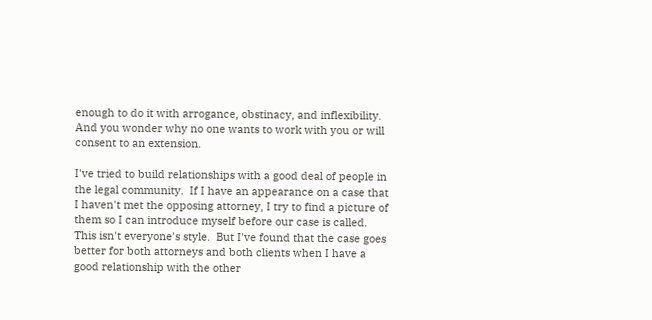enough to do it with arrogance, obstinacy, and inflexibility.  And you wonder why no one wants to work with you or will consent to an extension.

I've tried to build relationships with a good deal of people in the legal community.  If I have an appearance on a case that I haven't met the opposing attorney, I try to find a picture of them so I can introduce myself before our case is called.  This isn't everyone's style.  But I've found that the case goes better for both attorneys and both clients when I have a good relationship with the other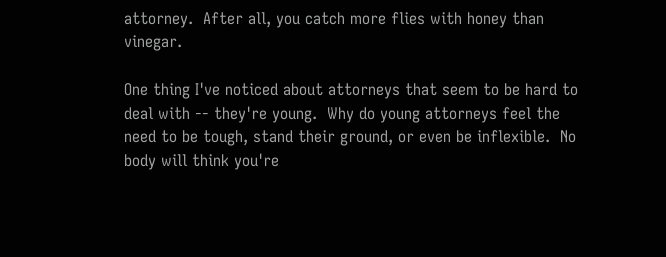attorney.  After all, you catch more flies with honey than vinegar.

One thing I've noticed about attorneys that seem to be hard to deal with -- they're young.  Why do young attorneys feel the need to be tough, stand their ground, or even be inflexible.  No body will think you're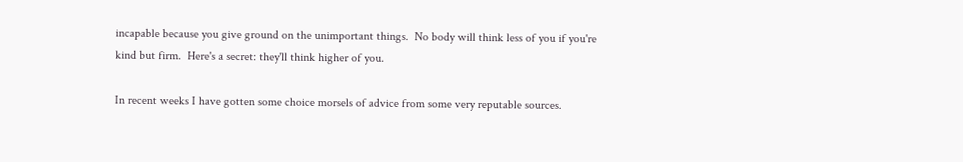incapable because you give ground on the unimportant things.  No body will think less of you if you're kind but firm.  Here's a secret: they'll think higher of you.

In recent weeks I have gotten some choice morsels of advice from some very reputable sources.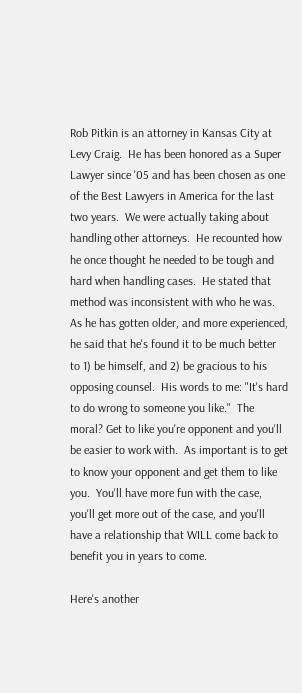Rob Pitkin is an attorney in Kansas City at Levy Craig.  He has been honored as a Super Lawyer since '05 and has been chosen as one of the Best Lawyers in America for the last two years.  We were actually taking about handling other attorneys.  He recounted how he once thought he needed to be tough and hard when handling cases.  He stated that method was inconsistent with who he was.  As he has gotten older, and more experienced, he said that he's found it to be much better to 1) be himself, and 2) be gracious to his opposing counsel.  His words to me: "It's hard to do wrong to someone you like."  The moral? Get to like you're opponent and you'll be easier to work with.  As important is to get to know your opponent and get them to like you.  You'll have more fun with the case, you'll get more out of the case, and you'll have a relationship that WILL come back to benefit you in years to come.

Here's another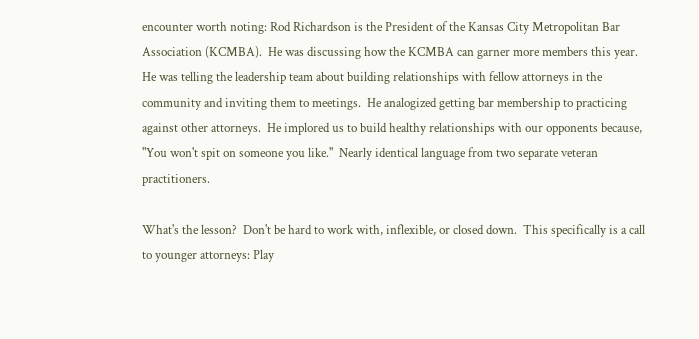encounter worth noting: Rod Richardson is the President of the Kansas City Metropolitan Bar Association (KCMBA).  He was discussing how the KCMBA can garner more members this year.  He was telling the leadership team about building relationships with fellow attorneys in the community and inviting them to meetings.  He analogized getting bar membership to practicing against other attorneys.  He implored us to build healthy relationships with our opponents because, "You won't spit on someone you like."  Nearly identical language from two separate veteran practitioners.

What's the lesson?  Don't be hard to work with, inflexible, or closed down.  This specifically is a call to younger attorneys: Play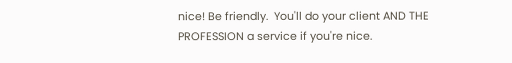nice! Be friendly.  You'll do your client AND THE PROFESSION a service if you're nice.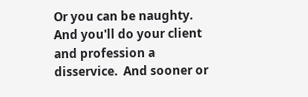Or you can be naughty.  And you'll do your client and profession a disservice.  And sooner or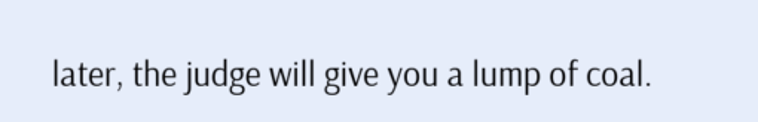later, the judge will give you a lump of coal.